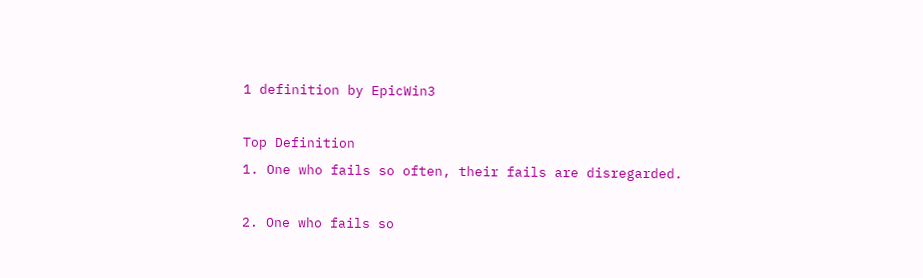1 definition by EpicWin3

Top Definition
1. One who fails so often, their fails are disregarded.

2. One who fails so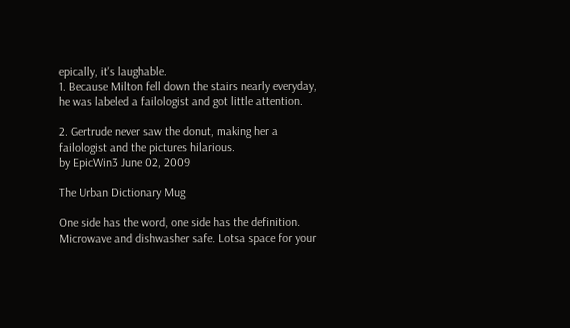epically, it's laughable.
1. Because Milton fell down the stairs nearly everyday, he was labeled a failologist and got little attention.

2. Gertrude never saw the donut, making her a failologist and the pictures hilarious.
by EpicWin3 June 02, 2009

The Urban Dictionary Mug

One side has the word, one side has the definition. Microwave and dishwasher safe. Lotsa space for your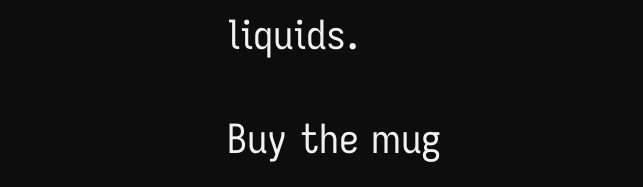liquids.

Buy the mug